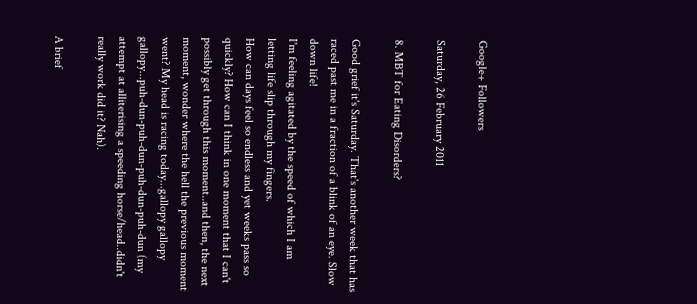Google+ Followers

Saturday, 26 February 2011

8. MBT for Eating Disorders?

Good grief it's Saturday. That's another week that has raced past me in a fraction of a blink of an eye. Slow down life!
I'm feeling agitated by the speed of which I am letting life slip through my fingers.
How can days feel so endless and yet weeks pass so quickly? How can I think in one moment that I can't possibly get through this moment..and then, the next moment, wonder where the hell the previous moment went? My head is racing today...gallopy gallopy gallopy...puh-dun-puh-dun-puh-dun-puh-dun (my attempt at alliterising a speeding horse/head..didn't really work did it? Nah).

A brief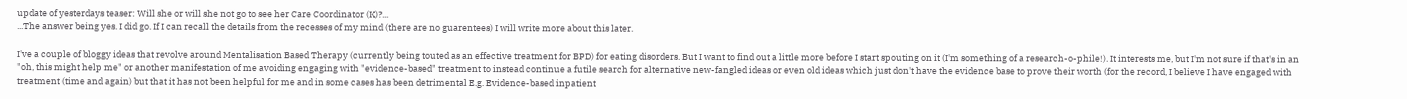update of yesterdays teaser: Will she or will she not go to see her Care Coordinator (K)?...
...The answer being yes. I did go. If I can recall the details from the recesses of my mind (there are no guarentees) I will write more about this later.

I've a couple of bloggy ideas that revolve around Mentalisation Based Therapy (currently being touted as an effective treatment for BPD) for eating disorders. But I want to find out a little more before I start spouting on it (I'm something of a research-o-phile!). It interests me, but I'm not sure if that's in an "oh, this might help me" or another manifestation of me avoiding engaging with "evidence-based" treatment to instead continue a futile search for alternative new-fangled ideas or even old ideas which just don't have the evidence base to prove their worth (for the record, I believe I have engaged with treatment (time and again) but that it has not been helpful for me and in some cases has been detrimental E.g. Evidence-based inpatient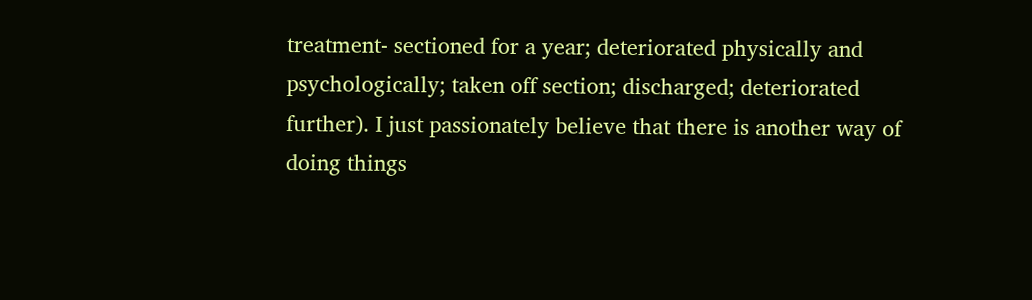treatment- sectioned for a year; deteriorated physically and psychologically; taken off section; discharged; deteriorated further). I just passionately believe that there is another way of doing things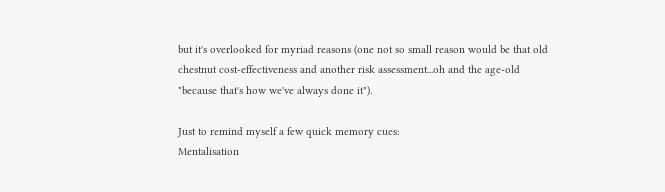but it's overlooked for myriad reasons (one not so small reason would be that old chestnut cost-effectiveness and another risk assessment...oh and the age-old "because that's how we've always done it").

Just to remind myself a few quick memory cues:
Mentalisation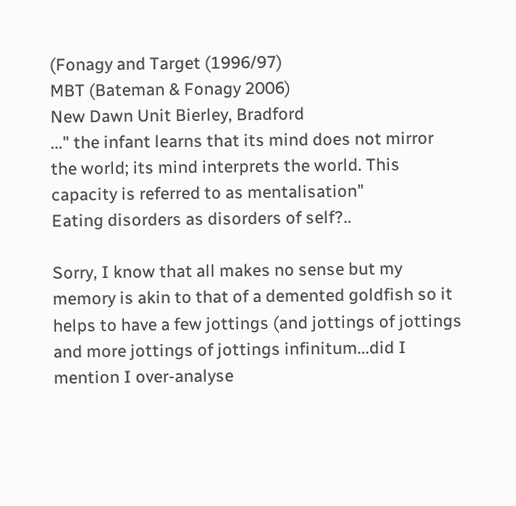(Fonagy and Target (1996/97)
MBT (Bateman & Fonagy 2006)
New Dawn Unit Bierley, Bradford
..." the infant learns that its mind does not mirror the world; its mind interprets the world. This capacity is referred to as mentalisation"
Eating disorders as disorders of self?..

Sorry, I know that all makes no sense but my memory is akin to that of a demented goldfish so it helps to have a few jottings (and jottings of jottings and more jottings of jottings infinitum...did I mention I over-analyse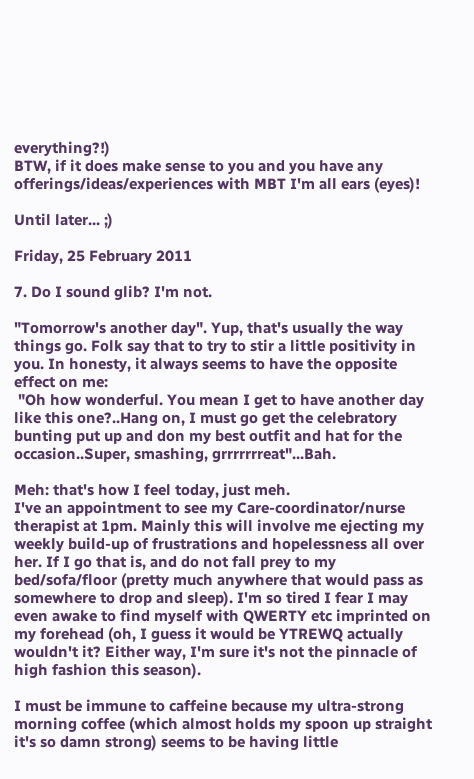everything?!)
BTW, if it does make sense to you and you have any offerings/ideas/experiences with MBT I'm all ears (eyes)!

Until later... ;)

Friday, 25 February 2011

7. Do I sound glib? I'm not.

"Tomorrow's another day". Yup, that's usually the way things go. Folk say that to try to stir a little positivity in you. In honesty, it always seems to have the opposite effect on me:
 "Oh how wonderful. You mean I get to have another day like this one?..Hang on, I must go get the celebratory bunting put up and don my best outfit and hat for the occasion..Super, smashing, grrrrrrreat"...Bah.

Meh: that's how I feel today, just meh.
I've an appointment to see my Care-coordinator/nurse therapist at 1pm. Mainly this will involve me ejecting my weekly build-up of frustrations and hopelessness all over her. If I go that is, and do not fall prey to my bed/sofa/floor (pretty much anywhere that would pass as somewhere to drop and sleep). I'm so tired I fear I may even awake to find myself with QWERTY etc imprinted on my forehead (oh, I guess it would be YTREWQ actually wouldn't it? Either way, I'm sure it's not the pinnacle of high fashion this season).

I must be immune to caffeine because my ultra-strong morning coffee (which almost holds my spoon up straight it's so damn strong) seems to be having little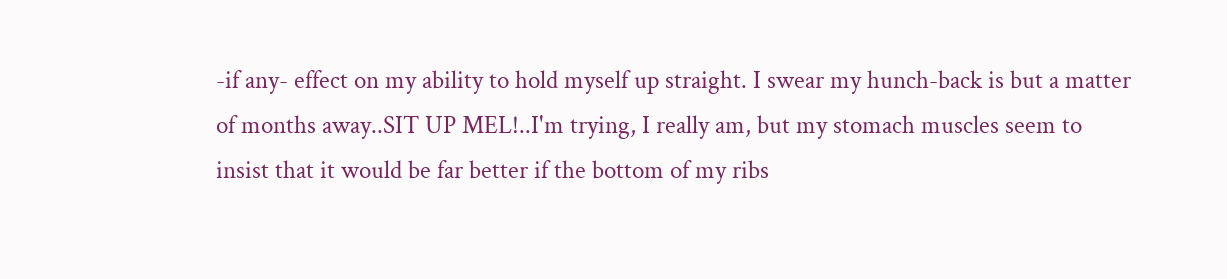-if any- effect on my ability to hold myself up straight. I swear my hunch-back is but a matter of months away..SIT UP MEL!..I'm trying, I really am, but my stomach muscles seem to insist that it would be far better if the bottom of my ribs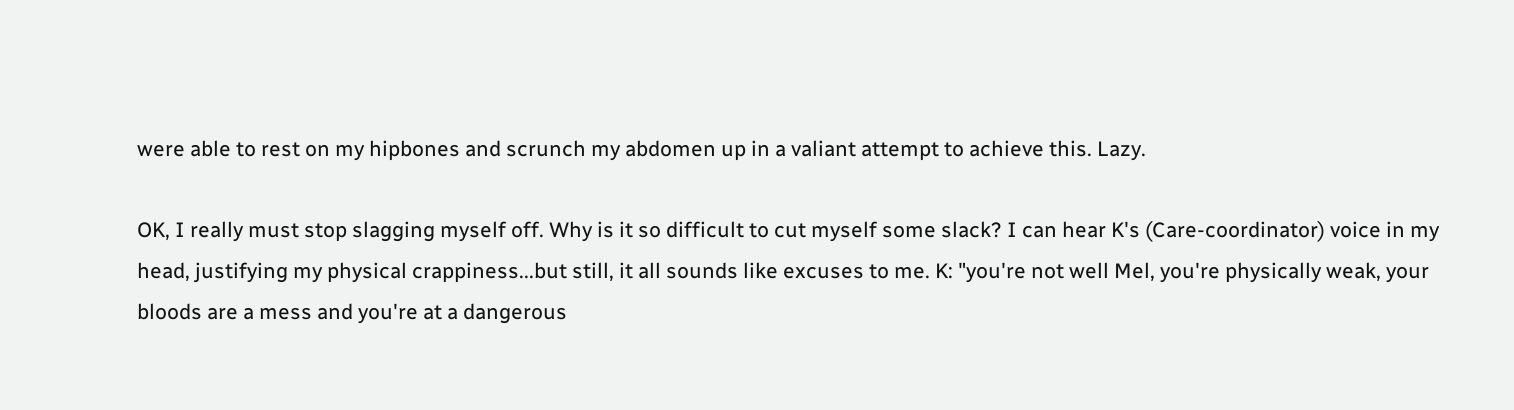were able to rest on my hipbones and scrunch my abdomen up in a valiant attempt to achieve this. Lazy.

OK, I really must stop slagging myself off. Why is it so difficult to cut myself some slack? I can hear K's (Care-coordinator) voice in my head, justifying my physical crappiness...but still, it all sounds like excuses to me. K: "you're not well Mel, you're physically weak, your bloods are a mess and you're at a dangerous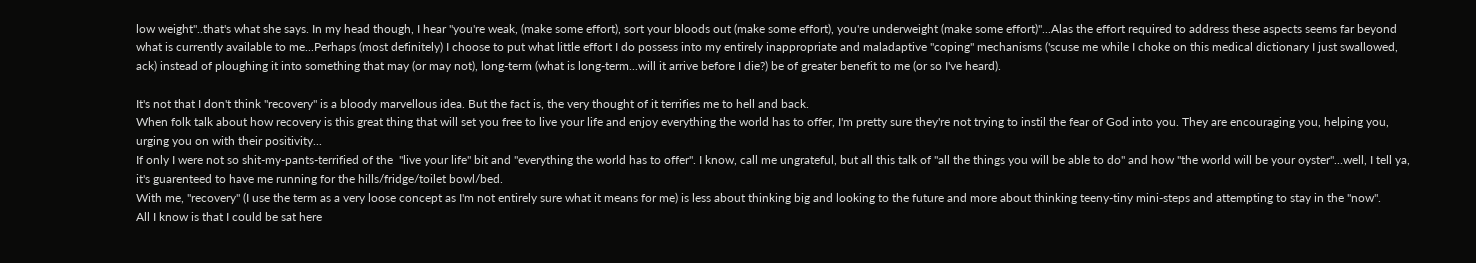low weight"..that's what she says. In my head though, I hear "you're weak, (make some effort), sort your bloods out (make some effort), you're underweight (make some effort)"...Alas the effort required to address these aspects seems far beyond what is currently available to me...Perhaps (most definitely) I choose to put what little effort I do possess into my entirely inappropriate and maladaptive "coping" mechanisms ('scuse me while I choke on this medical dictionary I just swallowed, ack) instead of ploughing it into something that may (or may not), long-term (what is long-term...will it arrive before I die?) be of greater benefit to me (or so I've heard).

It's not that I don't think "recovery" is a bloody marvellous idea. But the fact is, the very thought of it terrifies me to hell and back.
When folk talk about how recovery is this great thing that will set you free to live your life and enjoy everything the world has to offer, I'm pretty sure they're not trying to instil the fear of God into you. They are encouraging you, helping you, urging you on with their positivity...
If only I were not so shit-my-pants-terrified of the  "live your life" bit and "everything the world has to offer". I know, call me ungrateful, but all this talk of "all the things you will be able to do" and how "the world will be your oyster"...well, I tell ya, it's guarenteed to have me running for the hills/fridge/toilet bowl/bed.
With me, "recovery" (I use the term as a very loose concept as I'm not entirely sure what it means for me) is less about thinking big and looking to the future and more about thinking teeny-tiny mini-steps and attempting to stay in the "now".
All I know is that I could be sat here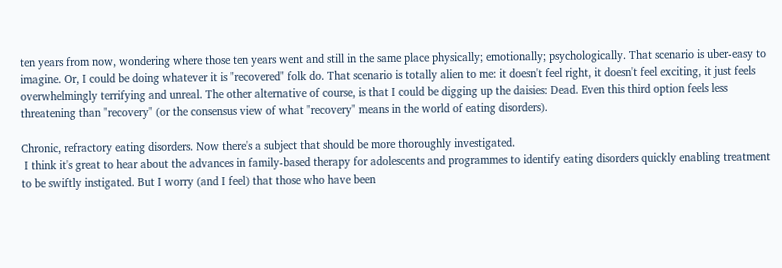ten years from now, wondering where those ten years went and still in the same place physically; emotionally; psychologically. That scenario is uber-easy to imagine. Or, I could be doing whatever it is "recovered" folk do. That scenario is totally alien to me: it doesn't feel right, it doesn't feel exciting, it just feels overwhelmingly terrifying and unreal. The other alternative of course, is that I could be digging up the daisies: Dead. Even this third option feels less threatening than "recovery" (or the consensus view of what "recovery" means in the world of eating disorders).

Chronic, refractory eating disorders. Now there's a subject that should be more thoroughly investigated.
 I think it's great to hear about the advances in family-based therapy for adolescents and programmes to identify eating disorders quickly enabling treatment to be swiftly instigated. But I worry (and I feel) that those who have been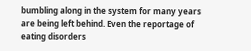bumbling along in the system for many years are being left behind. Even the reportage of eating disorders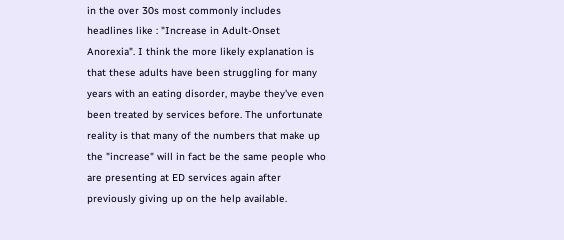in the over 30s most commonly includes headlines like : "Increase in Adult-Onset Anorexia". I think the more likely explanation is that these adults have been struggling for many years with an eating disorder, maybe they've even been treated by services before. The unfortunate reality is that many of the numbers that make up the "increase" will in fact be the same people who are presenting at ED services again after previously giving up on the help available.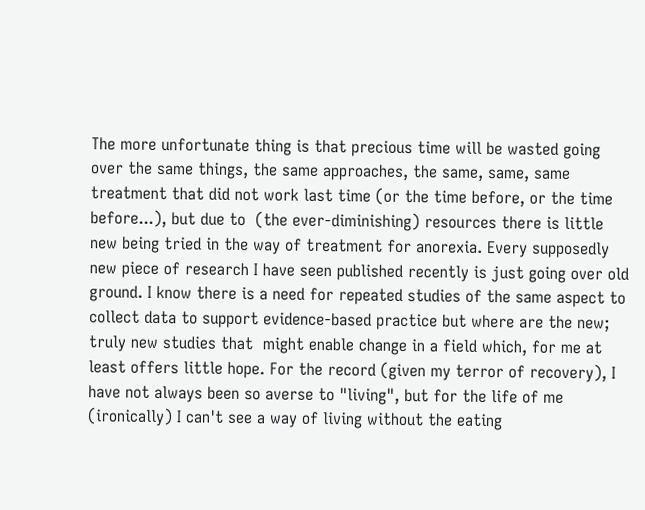The more unfortunate thing is that precious time will be wasted going over the same things, the same approaches, the same, same, same treatment that did not work last time (or the time before, or the time before...), but due to  (the ever-diminishing) resources there is little new being tried in the way of treatment for anorexia. Every supposedly new piece of research I have seen published recently is just going over old ground. I know there is a need for repeated studies of the same aspect to collect data to support evidence-based practice but where are the new; truly new studies that  might enable change in a field which, for me at least offers little hope. For the record (given my terror of recovery), I have not always been so averse to "living", but for the life of me (ironically) I can't see a way of living without the eating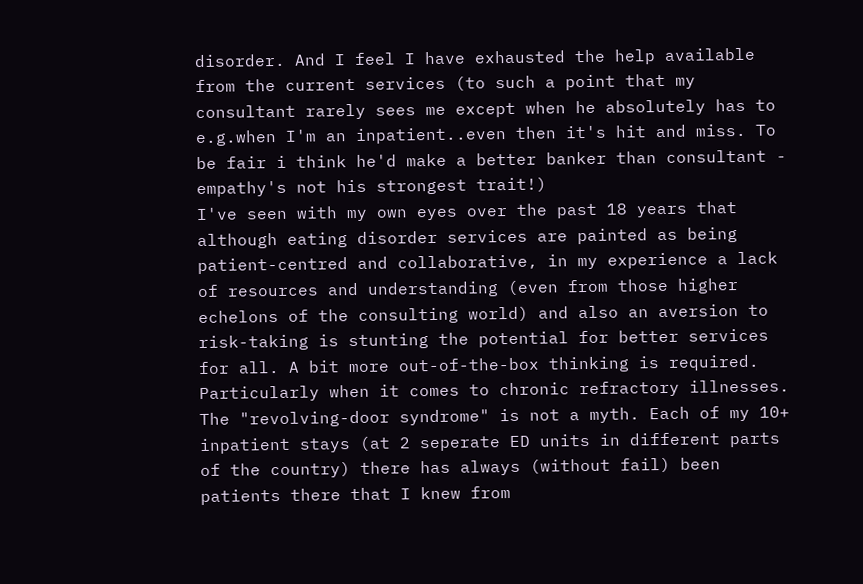disorder. And I feel I have exhausted the help available from the current services (to such a point that my consultant rarely sees me except when he absolutely has to e.g.when I'm an inpatient..even then it's hit and miss. To be fair i think he'd make a better banker than consultant - empathy's not his strongest trait!)
I've seen with my own eyes over the past 18 years that although eating disorder services are painted as being patient-centred and collaborative, in my experience a lack of resources and understanding (even from those higher echelons of the consulting world) and also an aversion to risk-taking is stunting the potential for better services for all. A bit more out-of-the-box thinking is required. Particularly when it comes to chronic refractory illnesses. The "revolving-door syndrome" is not a myth. Each of my 10+ inpatient stays (at 2 seperate ED units in different parts of the country) there has always (without fail) been patients there that I knew from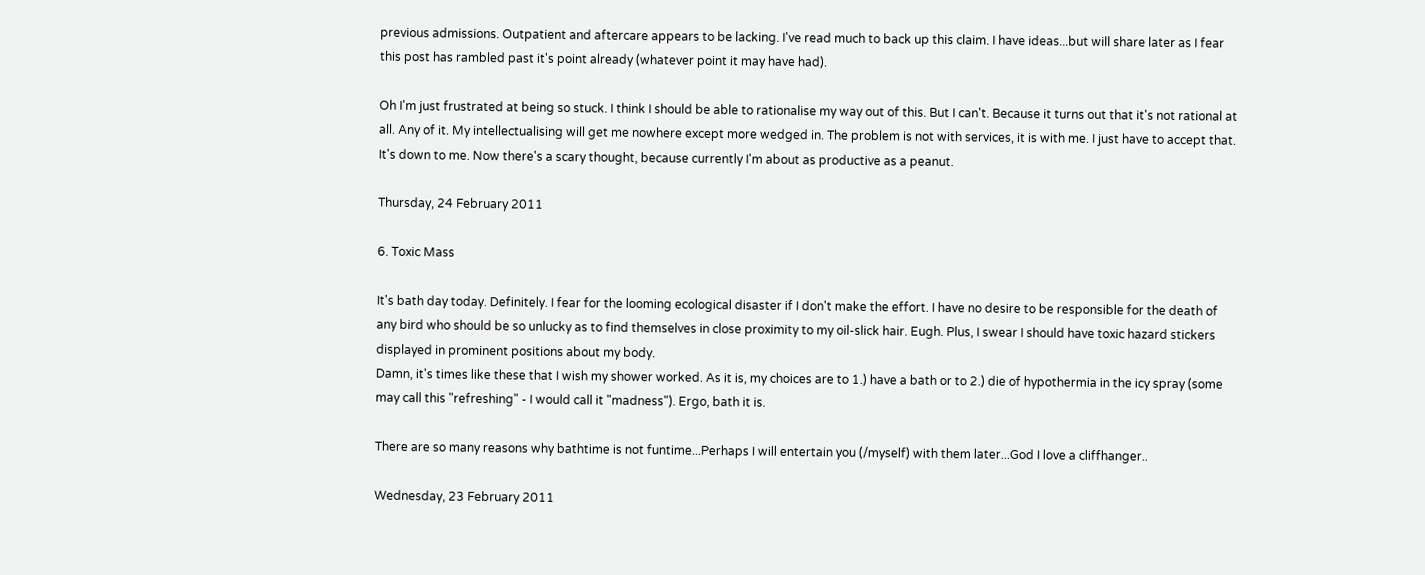previous admissions. Outpatient and aftercare appears to be lacking. I've read much to back up this claim. I have ideas...but will share later as I fear this post has rambled past it's point already (whatever point it may have had).

Oh I'm just frustrated at being so stuck. I think I should be able to rationalise my way out of this. But I can't. Because it turns out that it's not rational at all. Any of it. My intellectualising will get me nowhere except more wedged in. The problem is not with services, it is with me. I just have to accept that. It's down to me. Now there's a scary thought, because currently I'm about as productive as a peanut.

Thursday, 24 February 2011

6. Toxic Mass

It's bath day today. Definitely. I fear for the looming ecological disaster if I don't make the effort. I have no desire to be responsible for the death of any bird who should be so unlucky as to find themselves in close proximity to my oil-slick hair. Eugh. Plus, I swear I should have toxic hazard stickers displayed in prominent positions about my body.
Damn, it's times like these that I wish my shower worked. As it is, my choices are to 1.) have a bath or to 2.) die of hypothermia in the icy spray (some may call this "refreshing" - I would call it "madness"). Ergo, bath it is.

There are so many reasons why bathtime is not funtime...Perhaps I will entertain you (/myself) with them later...God I love a cliffhanger..

Wednesday, 23 February 2011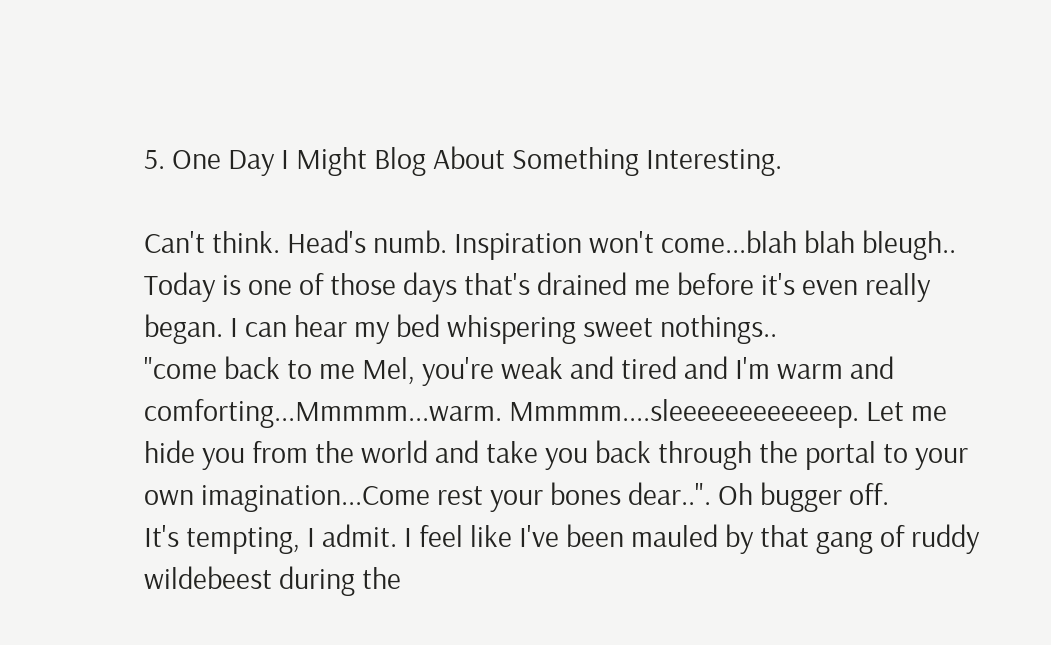5. One Day I Might Blog About Something Interesting.

Can't think. Head's numb. Inspiration won't come...blah blah bleugh..
Today is one of those days that's drained me before it's even really began. I can hear my bed whispering sweet nothings..
"come back to me Mel, you're weak and tired and I'm warm and comforting...Mmmmm...warm. Mmmmm....sleeeeeeeeeeeep. Let me hide you from the world and take you back through the portal to your own imagination...Come rest your bones dear..". Oh bugger off.
It's tempting, I admit. I feel like I've been mauled by that gang of ruddy wildebeest during the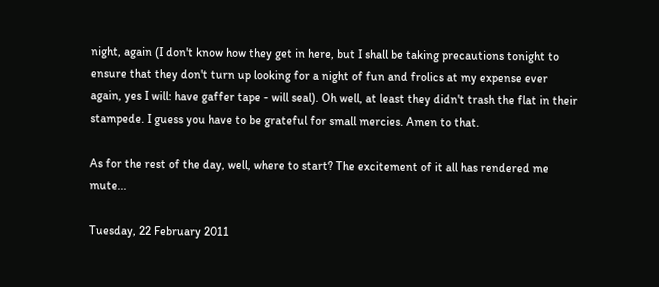night, again (I don't know how they get in here, but I shall be taking precautions tonight to ensure that they don't turn up looking for a night of fun and frolics at my expense ever again, yes I will: have gaffer tape - will seal). Oh well, at least they didn't trash the flat in their stampede. I guess you have to be grateful for small mercies. Amen to that.

As for the rest of the day, well, where to start? The excitement of it all has rendered me mute...

Tuesday, 22 February 2011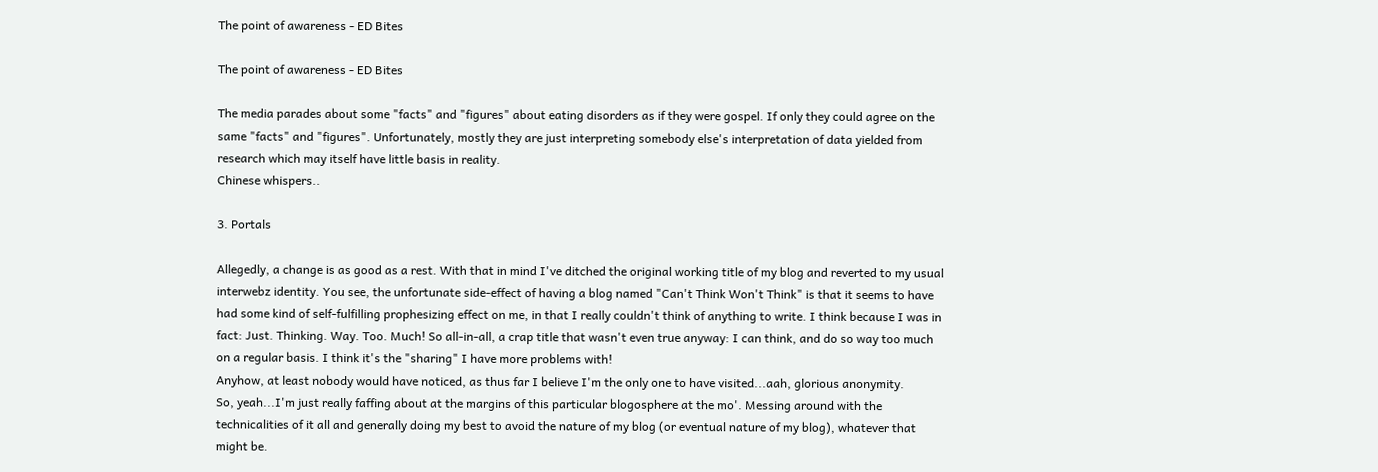The point of awareness - ED Bites

The point of awareness - ED Bites

The media parades about some "facts" and "figures" about eating disorders as if they were gospel. If only they could agree on the same "facts" and "figures". Unfortunately, mostly they are just interpreting somebody else's interpretation of data yielded from research which may itself have little basis in reality.
Chinese whispers..

3. Portals

Allegedly, a change is as good as a rest. With that in mind I've ditched the original working title of my blog and reverted to my usual interwebz identity. You see, the unfortunate side-effect of having a blog named "Can't Think Won't Think" is that it seems to have had some kind of self-fulfilling prophesizing effect on me, in that I really couldn't think of anything to write. I think because I was in fact: Just. Thinking. Way. Too. Much! So all-in-all, a crap title that wasn't even true anyway: I can think, and do so way too much on a regular basis. I think it's the "sharing" I have more problems with!
Anyhow, at least nobody would have noticed, as thus far I believe I'm the only one to have visited...aah, glorious anonymity.
So, yeah...I'm just really faffing about at the margins of this particular blogosphere at the mo'. Messing around with the technicalities of it all and generally doing my best to avoid the nature of my blog (or eventual nature of my blog), whatever that might be.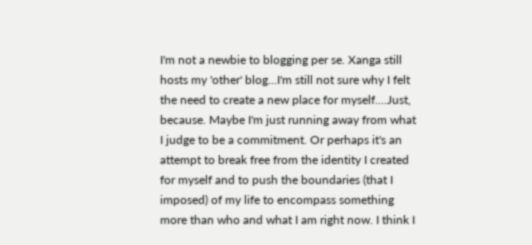I'm not a newbie to blogging per se. Xanga still hosts my 'other' blog...I'm still not sure why I felt the need to create a new place for myself....Just, because. Maybe I'm just running away from what I judge to be a commitment. Or perhaps it's an attempt to break free from the identity I created for myself and to push the boundaries (that I imposed) of my life to encompass something more than who and what I am right now. I think I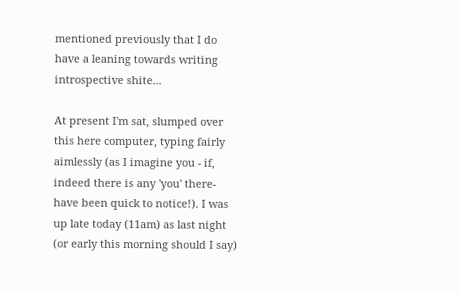mentioned previously that I do have a leaning towards writing introspective shite...

At present I'm sat, slumped over this here computer, typing fairly aimlessly (as I imagine you - if, indeed there is any 'you' there- have been quick to notice!). I was up late today (11am) as last night (or early this morning should I say)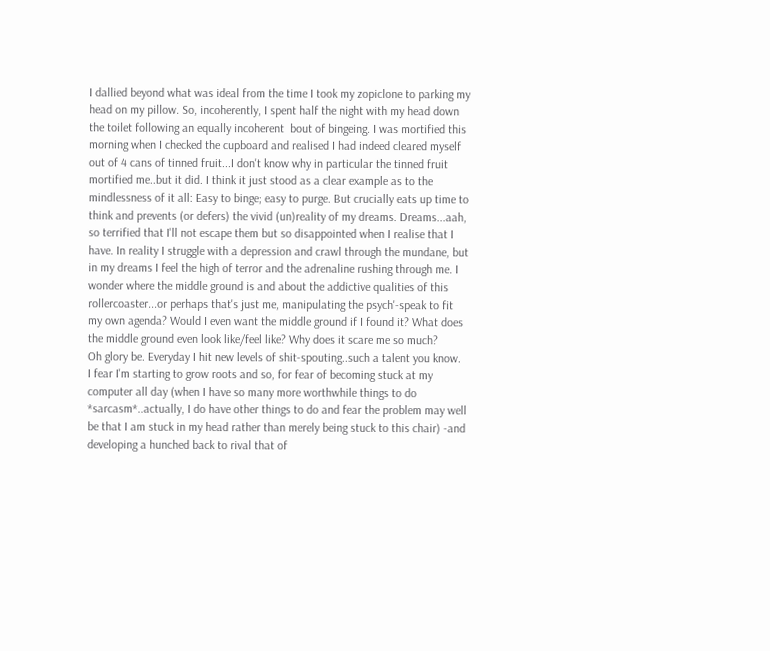I dallied beyond what was ideal from the time I took my zopiclone to parking my head on my pillow. So, incoherently, I spent half the night with my head down the toilet following an equally incoherent  bout of bingeing. I was mortified this morning when I checked the cupboard and realised I had indeed cleared myself out of 4 cans of tinned fruit...I don't know why in particular the tinned fruit mortified me..but it did. I think it just stood as a clear example as to the mindlessness of it all: Easy to binge; easy to purge. But crucially eats up time to think and prevents (or defers) the vivid (un)reality of my dreams. Dreams...aah, so terrified that I'll not escape them but so disappointed when I realise that I have. In reality I struggle with a depression and crawl through the mundane, but in my dreams I feel the high of terror and the adrenaline rushing through me. I wonder where the middle ground is and about the addictive qualities of this rollercoaster...or perhaps that's just me, manipulating the psych'-speak to fit my own agenda? Would I even want the middle ground if I found it? What does the middle ground even look like/feel like? Why does it scare me so much?
Oh glory be. Everyday I hit new levels of shit-spouting..such a talent you know.
I fear I'm starting to grow roots and so, for fear of becoming stuck at my computer all day (when I have so many more worthwhile things to do *sarcasm*..actually, I do have other things to do and fear the problem may well be that I am stuck in my head rather than merely being stuck to this chair) -and developing a hunched back to rival that of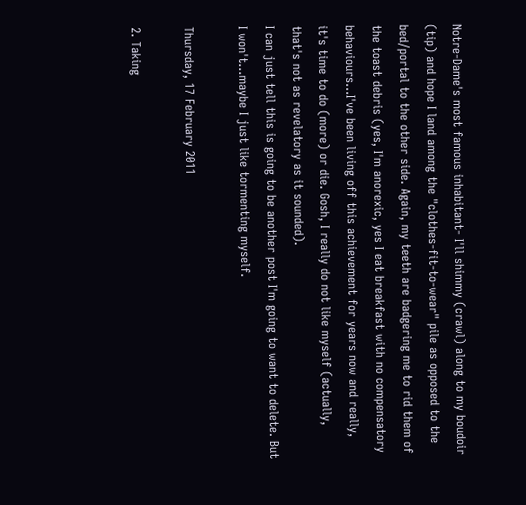Notre-Dame's most famous inhabitant- I'll shimmy (crawl) along to my boudoir (tip) and hope I land among the "clothes-fit-to-wear" pile as opposed to the bed/portal to the other side. Again, my teeth are badgering me to rid them of the toast debris (yes, I'm anorexic, yes I eat breakfast with no compensatory behaviours...I've been living off this achievement for years now and really, it's time to do (more) or die. Gosh, I really do not like myself (actually, that's not as revelatory as it sounded).
I can just tell this is going to be another post I'm going to want to delete. But I won't...maybe I just like tormenting myself.

Thursday, 17 February 2011

2. Taking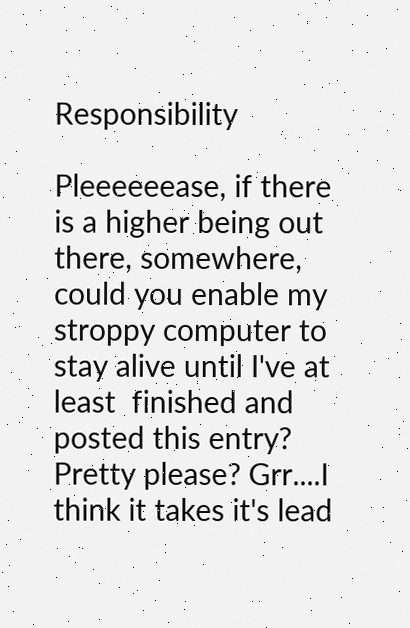Responsibility

Pleeeeeease, if there is a higher being out there, somewhere, could you enable my stroppy computer to stay alive until I've at least  finished and posted this entry? Pretty please? Grr....I think it takes it's lead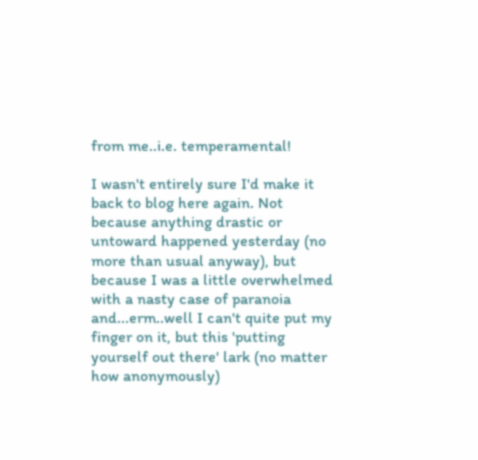from me..i.e. temperamental!

I wasn't entirely sure I'd make it back to blog here again. Not because anything drastic or untoward happened yesterday (no more than usual anyway), but because I was a little overwhelmed with a nasty case of paranoia and...erm..well I can't quite put my finger on it, but this 'putting yourself out there' lark (no matter how anonymously)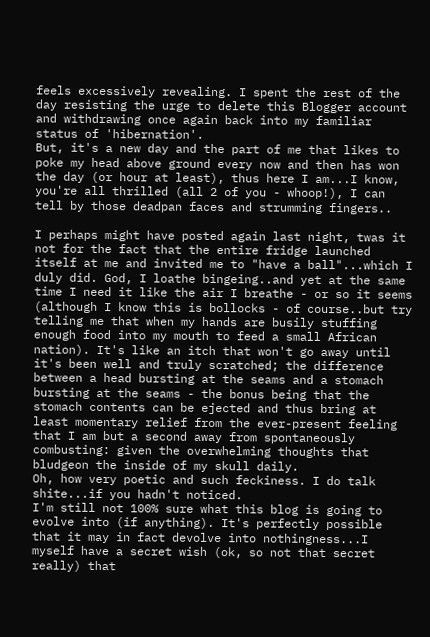feels excessively revealing. I spent the rest of the day resisting the urge to delete this Blogger account and withdrawing once again back into my familiar status of 'hibernation'.
But, it's a new day and the part of me that likes to poke my head above ground every now and then has won the day (or hour at least), thus here I am...I know, you're all thrilled (all 2 of you - whoop!), I can tell by those deadpan faces and strumming fingers..

I perhaps might have posted again last night, twas it not for the fact that the entire fridge launched itself at me and invited me to "have a ball"...which I duly did. God, I loathe bingeing..and yet at the same time I need it like the air I breathe - or so it seems (although I know this is bollocks - of course..but try telling me that when my hands are busily stuffing enough food into my mouth to feed a small African nation). It's like an itch that won't go away until it's been well and truly scratched; the difference between a head bursting at the seams and a stomach bursting at the seams - the bonus being that the stomach contents can be ejected and thus bring at least momentary relief from the ever-present feeling that I am but a second away from spontaneously combusting: given the overwhelming thoughts that bludgeon the inside of my skull daily.
Oh, how very poetic and such feckiness. I do talk shite...if you hadn't noticed.
I'm still not 100% sure what this blog is going to evolve into (if anything). It's perfectly possible that it may in fact devolve into nothingness...I myself have a secret wish (ok, so not that secret really) that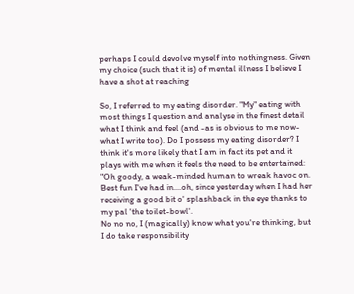perhaps I could devolve myself into nothingness. Given my choice (such that it is) of mental illness I believe I have a shot at reaching

So, I referred to my eating disorder. "My" eating with most things I question and analyse in the finest detail what I think and feel (and -as is obvious to me now- what I write too). Do I possess my eating disorder? I think it's more likely that I am in fact its pet and it plays with me when it feels the need to be entertained: "Oh goody, a weak-minded human to wreak havoc on. Best fun I've had in....oh, since yesterday when I had her receiving a good bit o' splashback in the eye thanks to my pal 'the toilet-bowl'.
No no no, I (magically) know what you're thinking, but I do take responsibility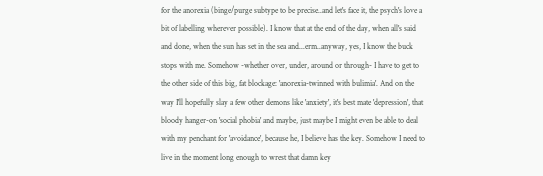for the anorexia (binge/purge subtype to be precise..and let's face it, the psych's love a bit of labelling wherever possible). I know that at the end of the day, when all's said and done, when the sun has set in the sea and...erm..anyway, yes, I know the buck stops with me. Somehow -whether over, under, around or through- I have to get to the other side of this big, fat blockage: 'anorexia-twinned with bulimia'. And on the way I'll hopefully slay a few other demons like 'anxiety', it's best mate 'depression', that bloody hanger-on 'social phobia' and maybe, just maybe I might even be able to deal with my penchant for 'avoidance', because he, I believe has the key. Somehow I need to live in the moment long enough to wrest that damn key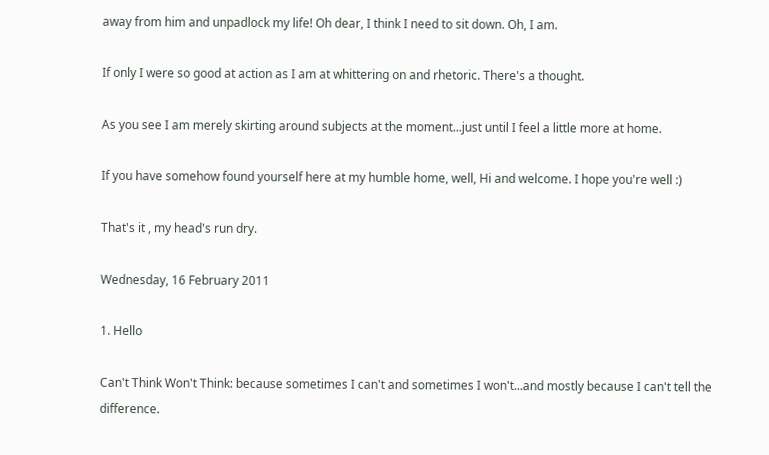away from him and unpadlock my life! Oh dear, I think I need to sit down. Oh, I am.

If only I were so good at action as I am at whittering on and rhetoric. There's a thought.

As you see I am merely skirting around subjects at the moment...just until I feel a little more at home.

If you have somehow found yourself here at my humble home, well, Hi and welcome. I hope you're well :)

That's it , my head's run dry.

Wednesday, 16 February 2011

1. Hello

Can't Think Won't Think: because sometimes I can't and sometimes I won't...and mostly because I can't tell the difference.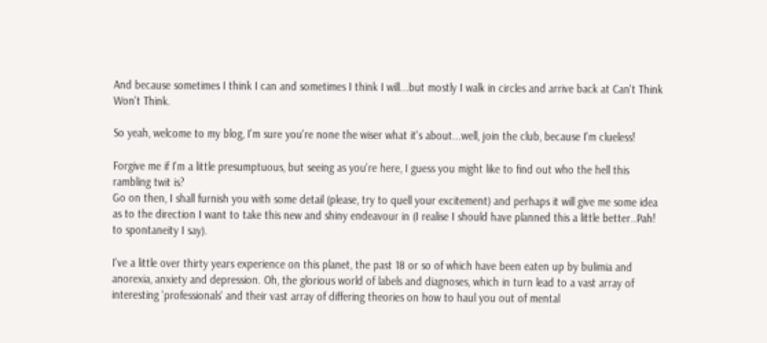And because sometimes I think I can and sometimes I think I will...but mostly I walk in circles and arrive back at Can't Think Won't Think.

So yeah, welcome to my blog, I'm sure you're none the wiser what it's about...well, join the club, because I'm clueless!

Forgive me if I'm a little presumptuous, but seeing as you're here, I guess you might like to find out who the hell this rambling twit is?
Go on then, I shall furnish you with some detail (please, try to quell your excitement) and perhaps it will give me some idea as to the direction I want to take this new and shiny endeavour in (I realise I should have planned this a little better..Pah! to spontaneity I say).

I've a little over thirty years experience on this planet, the past 18 or so of which have been eaten up by bulimia and anorexia, anxiety and depression. Oh, the glorious world of labels and diagnoses, which in turn lead to a vast array of interesting 'professionals' and their vast array of differing theories on how to haul you out of mental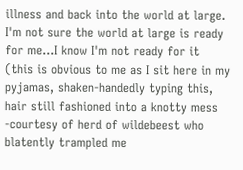illness and back into the world at large.
I'm not sure the world at large is ready for me...I know I'm not ready for it (this is obvious to me as I sit here in my pyjamas, shaken-handedly typing this, hair still fashioned into a knotty mess -courtesy of herd of wildebeest who blatently trampled me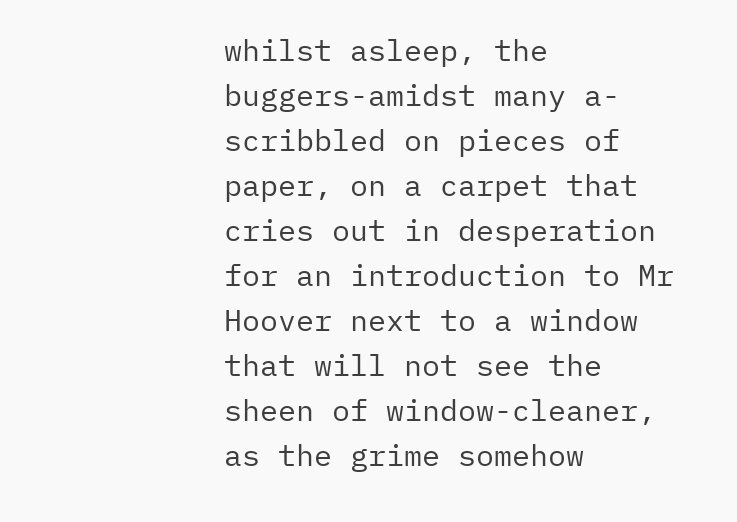whilst asleep, the buggers-amidst many a-scribbled on pieces of paper, on a carpet that cries out in desperation for an introduction to Mr Hoover next to a window that will not see the sheen of window-cleaner, as the grime somehow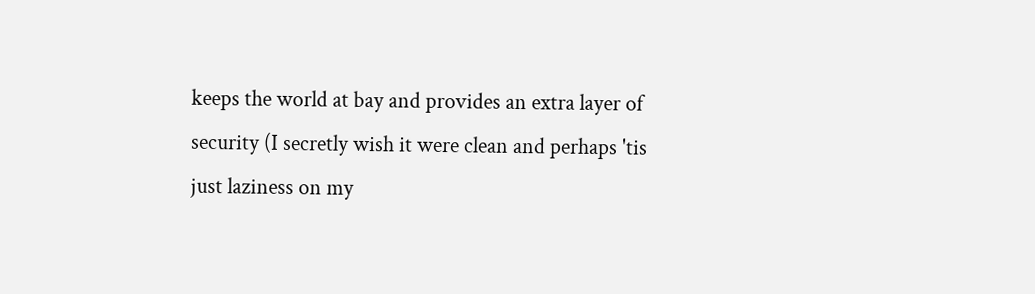keeps the world at bay and provides an extra layer of security (I secretly wish it were clean and perhaps 'tis just laziness on my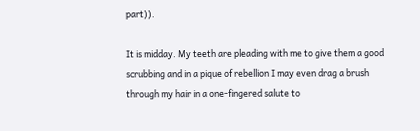part)).

It is midday. My teeth are pleading with me to give them a good scrubbing and in a pique of rebellion I may even drag a brush through my hair in a one-fingered salute to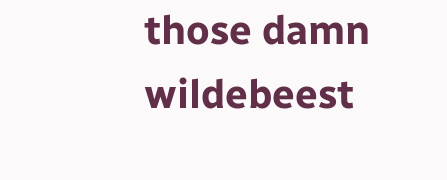those damn wildebeest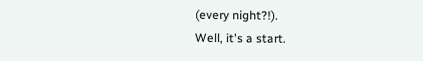(every night?!).
Well, it's a start.